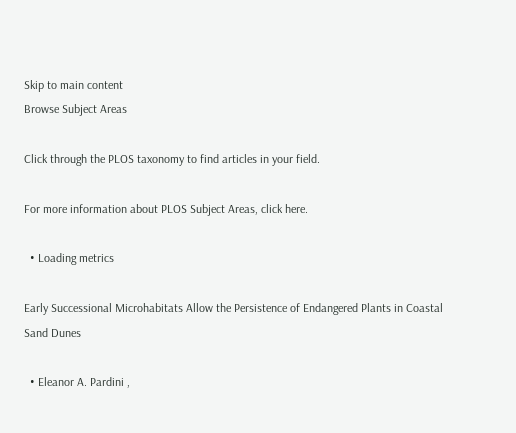Skip to main content
Browse Subject Areas

Click through the PLOS taxonomy to find articles in your field.

For more information about PLOS Subject Areas, click here.

  • Loading metrics

Early Successional Microhabitats Allow the Persistence of Endangered Plants in Coastal Sand Dunes

  • Eleanor A. Pardini ,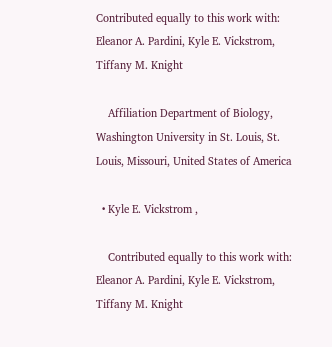Contributed equally to this work with: Eleanor A. Pardini, Kyle E. Vickstrom, Tiffany M. Knight

    Affiliation Department of Biology, Washington University in St. Louis, St. Louis, Missouri, United States of America

  • Kyle E. Vickstrom ,

    Contributed equally to this work with: Eleanor A. Pardini, Kyle E. Vickstrom, Tiffany M. Knight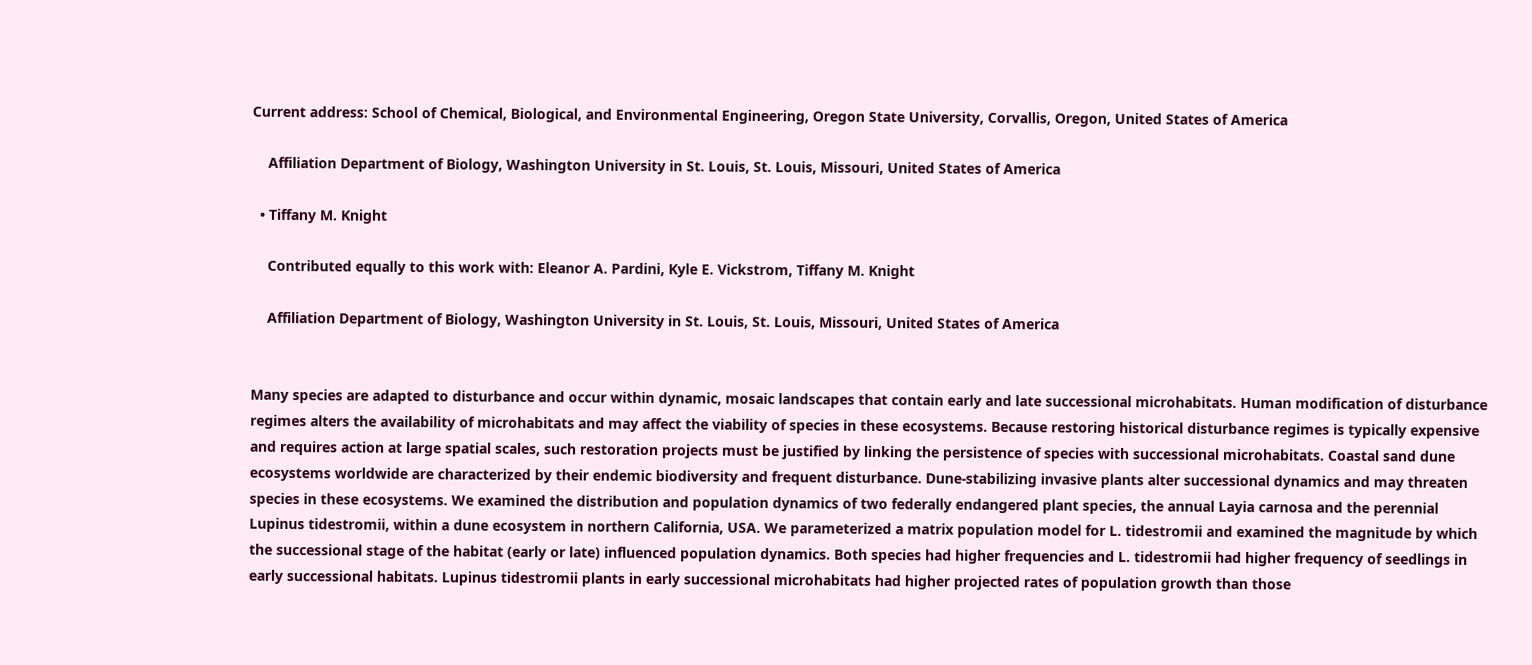Current address: School of Chemical, Biological, and Environmental Engineering, Oregon State University, Corvallis, Oregon, United States of America

    Affiliation Department of Biology, Washington University in St. Louis, St. Louis, Missouri, United States of America

  • Tiffany M. Knight

    Contributed equally to this work with: Eleanor A. Pardini, Kyle E. Vickstrom, Tiffany M. Knight

    Affiliation Department of Biology, Washington University in St. Louis, St. Louis, Missouri, United States of America


Many species are adapted to disturbance and occur within dynamic, mosaic landscapes that contain early and late successional microhabitats. Human modification of disturbance regimes alters the availability of microhabitats and may affect the viability of species in these ecosystems. Because restoring historical disturbance regimes is typically expensive and requires action at large spatial scales, such restoration projects must be justified by linking the persistence of species with successional microhabitats. Coastal sand dune ecosystems worldwide are characterized by their endemic biodiversity and frequent disturbance. Dune-stabilizing invasive plants alter successional dynamics and may threaten species in these ecosystems. We examined the distribution and population dynamics of two federally endangered plant species, the annual Layia carnosa and the perennial Lupinus tidestromii, within a dune ecosystem in northern California, USA. We parameterized a matrix population model for L. tidestromii and examined the magnitude by which the successional stage of the habitat (early or late) influenced population dynamics. Both species had higher frequencies and L. tidestromii had higher frequency of seedlings in early successional habitats. Lupinus tidestromii plants in early successional microhabitats had higher projected rates of population growth than those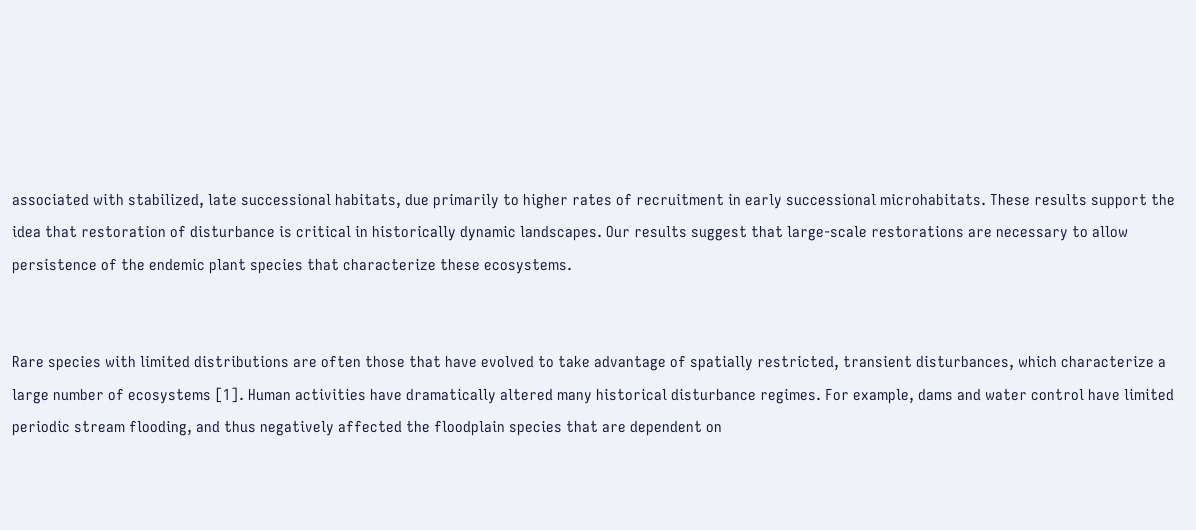associated with stabilized, late successional habitats, due primarily to higher rates of recruitment in early successional microhabitats. These results support the idea that restoration of disturbance is critical in historically dynamic landscapes. Our results suggest that large-scale restorations are necessary to allow persistence of the endemic plant species that characterize these ecosystems.


Rare species with limited distributions are often those that have evolved to take advantage of spatially restricted, transient disturbances, which characterize a large number of ecosystems [1]. Human activities have dramatically altered many historical disturbance regimes. For example, dams and water control have limited periodic stream flooding, and thus negatively affected the floodplain species that are dependent on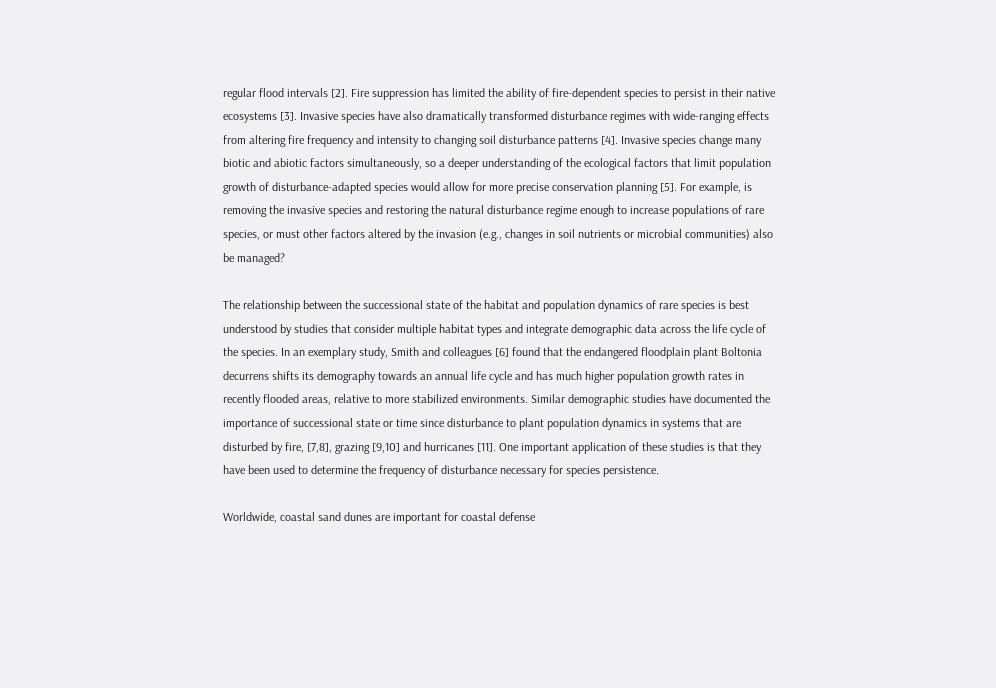regular flood intervals [2]. Fire suppression has limited the ability of fire-dependent species to persist in their native ecosystems [3]. Invasive species have also dramatically transformed disturbance regimes with wide-ranging effects from altering fire frequency and intensity to changing soil disturbance patterns [4]. Invasive species change many biotic and abiotic factors simultaneously, so a deeper understanding of the ecological factors that limit population growth of disturbance-adapted species would allow for more precise conservation planning [5]. For example, is removing the invasive species and restoring the natural disturbance regime enough to increase populations of rare species, or must other factors altered by the invasion (e.g., changes in soil nutrients or microbial communities) also be managed?

The relationship between the successional state of the habitat and population dynamics of rare species is best understood by studies that consider multiple habitat types and integrate demographic data across the life cycle of the species. In an exemplary study, Smith and colleagues [6] found that the endangered floodplain plant Boltonia decurrens shifts its demography towards an annual life cycle and has much higher population growth rates in recently flooded areas, relative to more stabilized environments. Similar demographic studies have documented the importance of successional state or time since disturbance to plant population dynamics in systems that are disturbed by fire, [7,8], grazing [9,10] and hurricanes [11]. One important application of these studies is that they have been used to determine the frequency of disturbance necessary for species persistence.

Worldwide, coastal sand dunes are important for coastal defense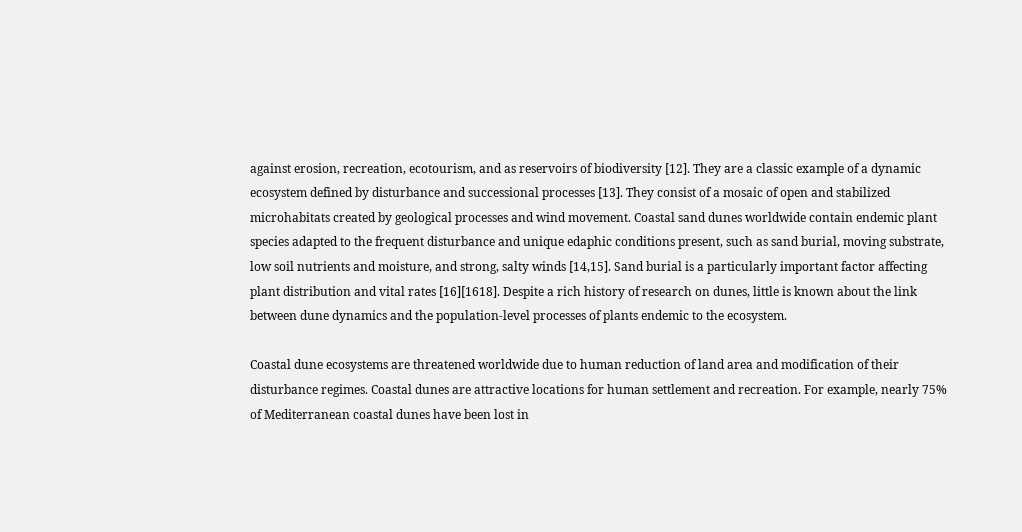against erosion, recreation, ecotourism, and as reservoirs of biodiversity [12]. They are a classic example of a dynamic ecosystem defined by disturbance and successional processes [13]. They consist of a mosaic of open and stabilized microhabitats created by geological processes and wind movement. Coastal sand dunes worldwide contain endemic plant species adapted to the frequent disturbance and unique edaphic conditions present, such as sand burial, moving substrate, low soil nutrients and moisture, and strong, salty winds [14,15]. Sand burial is a particularly important factor affecting plant distribution and vital rates [16][1618]. Despite a rich history of research on dunes, little is known about the link between dune dynamics and the population-level processes of plants endemic to the ecosystem.

Coastal dune ecosystems are threatened worldwide due to human reduction of land area and modification of their disturbance regimes. Coastal dunes are attractive locations for human settlement and recreation. For example, nearly 75% of Mediterranean coastal dunes have been lost in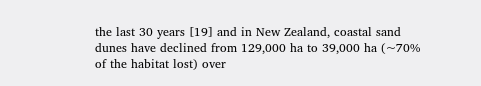the last 30 years [19] and in New Zealand, coastal sand dunes have declined from 129,000 ha to 39,000 ha (~70% of the habitat lost) over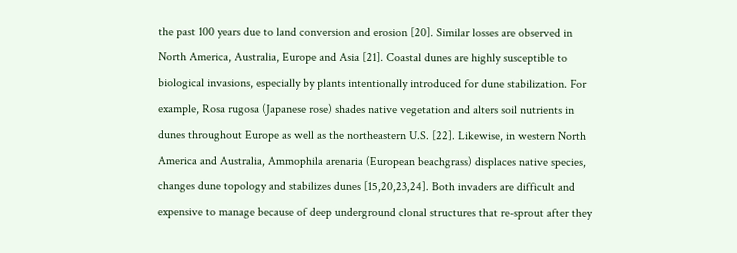the past 100 years due to land conversion and erosion [20]. Similar losses are observed in North America, Australia, Europe and Asia [21]. Coastal dunes are highly susceptible to biological invasions, especially by plants intentionally introduced for dune stabilization. For example, Rosa rugosa (Japanese rose) shades native vegetation and alters soil nutrients in dunes throughout Europe as well as the northeastern U.S. [22]. Likewise, in western North America and Australia, Ammophila arenaria (European beachgrass) displaces native species, changes dune topology and stabilizes dunes [15,20,23,24]. Both invaders are difficult and expensive to manage because of deep underground clonal structures that re-sprout after they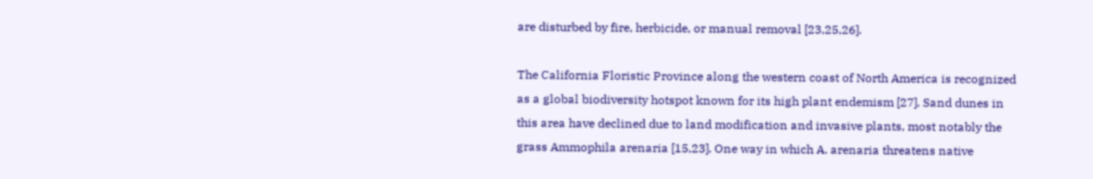are disturbed by fire, herbicide, or manual removal [23,25,26].

The California Floristic Province along the western coast of North America is recognized as a global biodiversity hotspot known for its high plant endemism [27]. Sand dunes in this area have declined due to land modification and invasive plants, most notably the grass Ammophila arenaria [15,23]. One way in which A. arenaria threatens native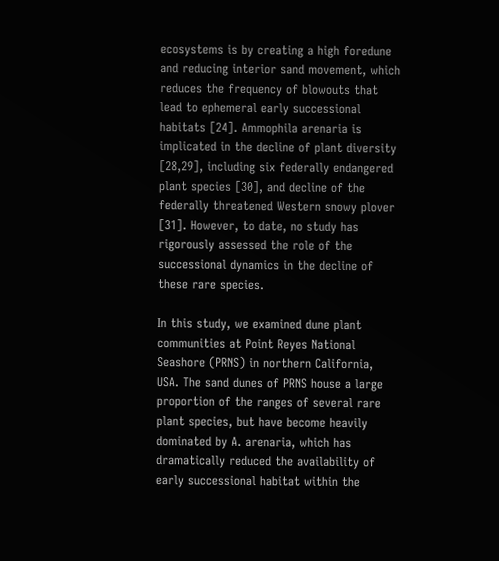ecosystems is by creating a high foredune and reducing interior sand movement, which reduces the frequency of blowouts that lead to ephemeral early successional habitats [24]. Ammophila arenaria is implicated in the decline of plant diversity [28,29], including six federally endangered plant species [30], and decline of the federally threatened Western snowy plover [31]. However, to date, no study has rigorously assessed the role of the successional dynamics in the decline of these rare species.

In this study, we examined dune plant communities at Point Reyes National Seashore (PRNS) in northern California, USA. The sand dunes of PRNS house a large proportion of the ranges of several rare plant species, but have become heavily dominated by A. arenaria, which has dramatically reduced the availability of early successional habitat within the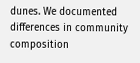dunes. We documented differences in community composition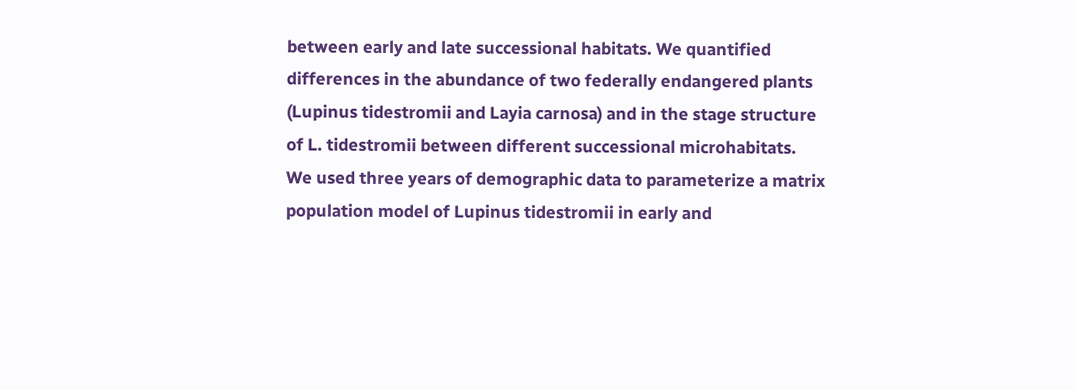between early and late successional habitats. We quantified differences in the abundance of two federally endangered plants (Lupinus tidestromii and Layia carnosa) and in the stage structure of L. tidestromii between different successional microhabitats. We used three years of demographic data to parameterize a matrix population model of Lupinus tidestromii in early and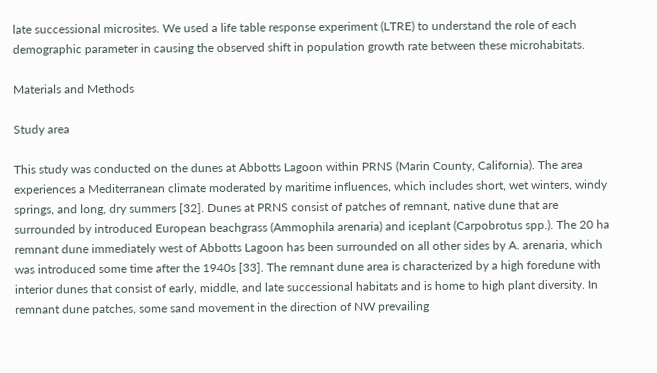late successional microsites. We used a life table response experiment (LTRE) to understand the role of each demographic parameter in causing the observed shift in population growth rate between these microhabitats.

Materials and Methods

Study area

This study was conducted on the dunes at Abbotts Lagoon within PRNS (Marin County, California). The area experiences a Mediterranean climate moderated by maritime influences, which includes short, wet winters, windy springs, and long, dry summers [32]. Dunes at PRNS consist of patches of remnant, native dune that are surrounded by introduced European beachgrass (Ammophila arenaria) and iceplant (Carpobrotus spp.). The 20 ha remnant dune immediately west of Abbotts Lagoon has been surrounded on all other sides by A. arenaria, which was introduced some time after the 1940s [33]. The remnant dune area is characterized by a high foredune with interior dunes that consist of early, middle, and late successional habitats and is home to high plant diversity. In remnant dune patches, some sand movement in the direction of NW prevailing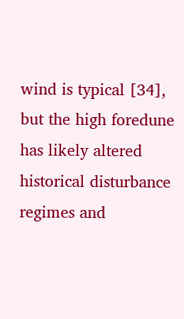wind is typical [34], but the high foredune has likely altered historical disturbance regimes and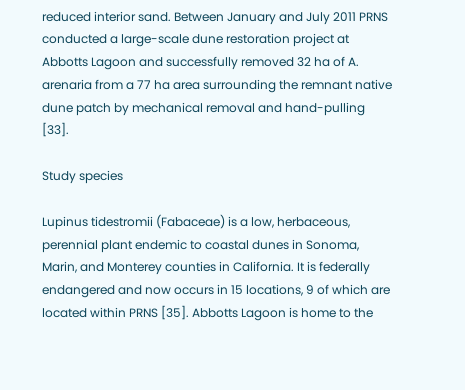reduced interior sand. Between January and July 2011 PRNS conducted a large-scale dune restoration project at Abbotts Lagoon and successfully removed 32 ha of A. arenaria from a 77 ha area surrounding the remnant native dune patch by mechanical removal and hand-pulling [33].

Study species

Lupinus tidestromii (Fabaceae) is a low, herbaceous, perennial plant endemic to coastal dunes in Sonoma, Marin, and Monterey counties in California. It is federally endangered and now occurs in 15 locations, 9 of which are located within PRNS [35]. Abbotts Lagoon is home to the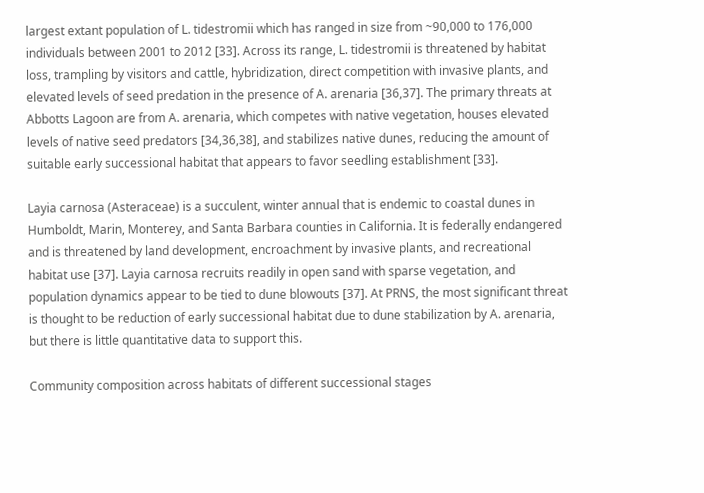largest extant population of L. tidestromii which has ranged in size from ~90,000 to 176,000 individuals between 2001 to 2012 [33]. Across its range, L. tidestromii is threatened by habitat loss, trampling by visitors and cattle, hybridization, direct competition with invasive plants, and elevated levels of seed predation in the presence of A. arenaria [36,37]. The primary threats at Abbotts Lagoon are from A. arenaria, which competes with native vegetation, houses elevated levels of native seed predators [34,36,38], and stabilizes native dunes, reducing the amount of suitable early successional habitat that appears to favor seedling establishment [33].

Layia carnosa (Asteraceae) is a succulent, winter annual that is endemic to coastal dunes in Humboldt, Marin, Monterey, and Santa Barbara counties in California. It is federally endangered and is threatened by land development, encroachment by invasive plants, and recreational habitat use [37]. Layia carnosa recruits readily in open sand with sparse vegetation, and population dynamics appear to be tied to dune blowouts [37]. At PRNS, the most significant threat is thought to be reduction of early successional habitat due to dune stabilization by A. arenaria, but there is little quantitative data to support this.

Community composition across habitats of different successional stages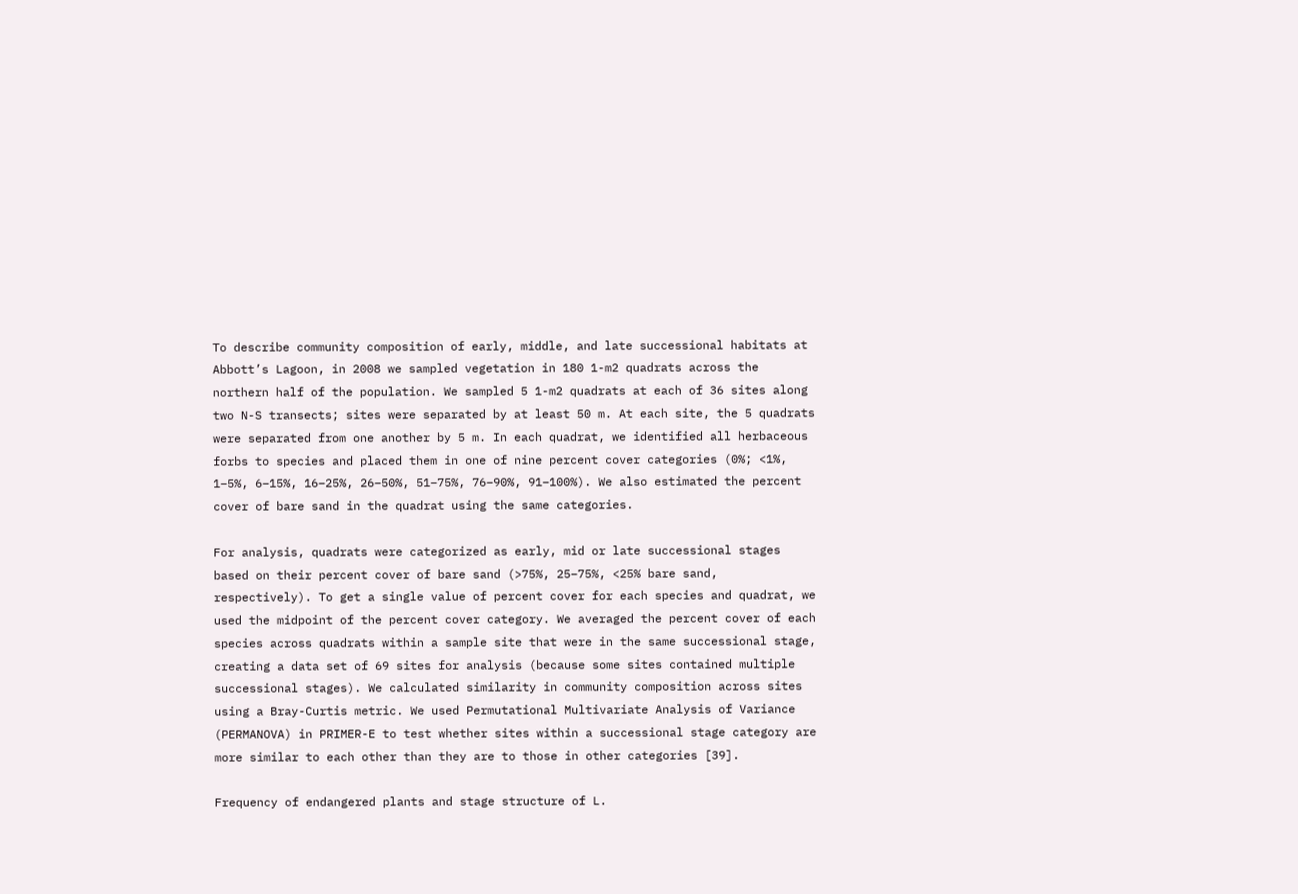To describe community composition of early, middle, and late successional habitats at Abbott’s Lagoon, in 2008 we sampled vegetation in 180 1-m2 quadrats across the northern half of the population. We sampled 5 1-m2 quadrats at each of 36 sites along two N-S transects; sites were separated by at least 50 m. At each site, the 5 quadrats were separated from one another by 5 m. In each quadrat, we identified all herbaceous forbs to species and placed them in one of nine percent cover categories (0%; <1%, 1–5%, 6–15%, 16–25%, 26–50%, 51–75%, 76–90%, 91–100%). We also estimated the percent cover of bare sand in the quadrat using the same categories.

For analysis, quadrats were categorized as early, mid or late successional stages based on their percent cover of bare sand (>75%, 25–75%, <25% bare sand, respectively). To get a single value of percent cover for each species and quadrat, we used the midpoint of the percent cover category. We averaged the percent cover of each species across quadrats within a sample site that were in the same successional stage, creating a data set of 69 sites for analysis (because some sites contained multiple successional stages). We calculated similarity in community composition across sites using a Bray-Curtis metric. We used Permutational Multivariate Analysis of Variance (PERMANOVA) in PRIMER-E to test whether sites within a successional stage category are more similar to each other than they are to those in other categories [39].

Frequency of endangered plants and stage structure of L.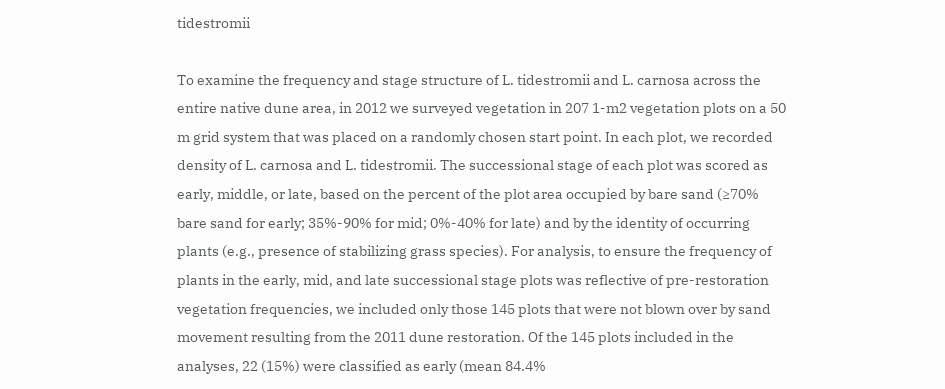tidestromii

To examine the frequency and stage structure of L. tidestromii and L. carnosa across the entire native dune area, in 2012 we surveyed vegetation in 207 1-m2 vegetation plots on a 50 m grid system that was placed on a randomly chosen start point. In each plot, we recorded density of L. carnosa and L. tidestromii. The successional stage of each plot was scored as early, middle, or late, based on the percent of the plot area occupied by bare sand (≥70% bare sand for early; 35%-90% for mid; 0%-40% for late) and by the identity of occurring plants (e.g., presence of stabilizing grass species). For analysis, to ensure the frequency of plants in the early, mid, and late successional stage plots was reflective of pre-restoration vegetation frequencies, we included only those 145 plots that were not blown over by sand movement resulting from the 2011 dune restoration. Of the 145 plots included in the analyses, 22 (15%) were classified as early (mean 84.4%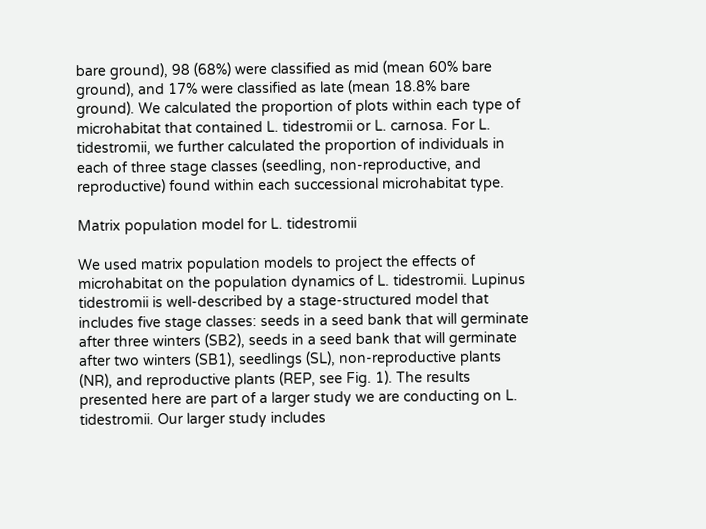bare ground), 98 (68%) were classified as mid (mean 60% bare ground), and 17% were classified as late (mean 18.8% bare ground). We calculated the proportion of plots within each type of microhabitat that contained L. tidestromii or L. carnosa. For L. tidestromii, we further calculated the proportion of individuals in each of three stage classes (seedling, non-reproductive, and reproductive) found within each successional microhabitat type.

Matrix population model for L. tidestromii

We used matrix population models to project the effects of microhabitat on the population dynamics of L. tidestromii. Lupinus tidestromii is well-described by a stage-structured model that includes five stage classes: seeds in a seed bank that will germinate after three winters (SB2), seeds in a seed bank that will germinate after two winters (SB1), seedlings (SL), non-reproductive plants (NR), and reproductive plants (REP, see Fig. 1). The results presented here are part of a larger study we are conducting on L. tidestromii. Our larger study includes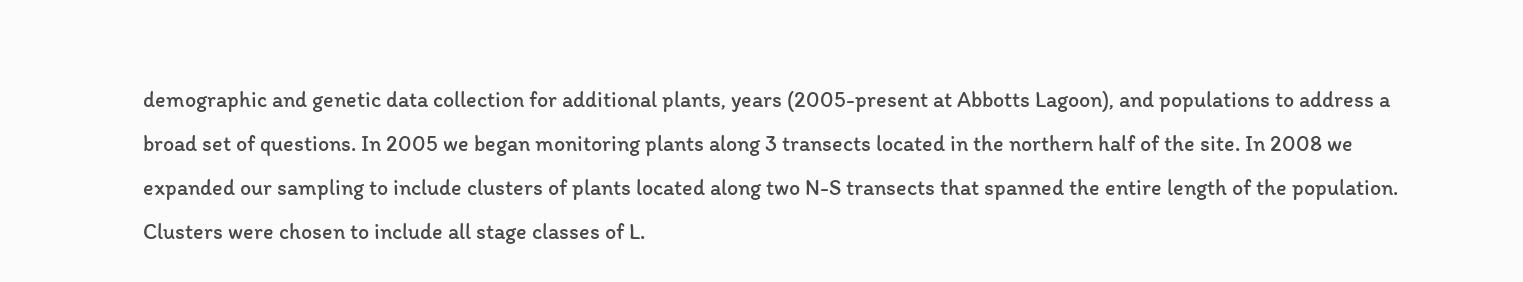demographic and genetic data collection for additional plants, years (2005-present at Abbotts Lagoon), and populations to address a broad set of questions. In 2005 we began monitoring plants along 3 transects located in the northern half of the site. In 2008 we expanded our sampling to include clusters of plants located along two N-S transects that spanned the entire length of the population. Clusters were chosen to include all stage classes of L.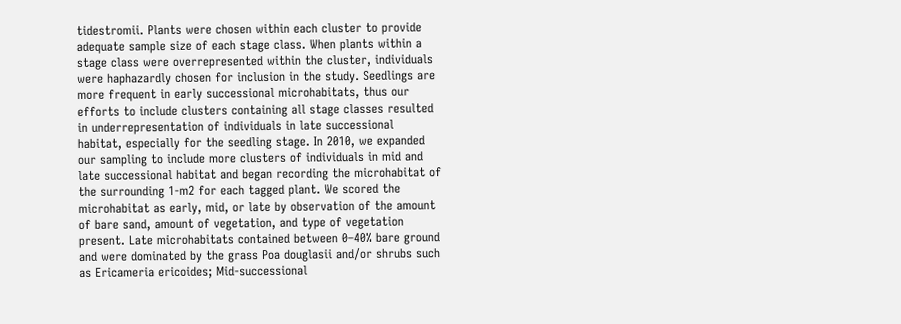tidestromii. Plants were chosen within each cluster to provide adequate sample size of each stage class. When plants within a stage class were overrepresented within the cluster, individuals were haphazardly chosen for inclusion in the study. Seedlings are more frequent in early successional microhabitats, thus our efforts to include clusters containing all stage classes resulted in underrepresentation of individuals in late successional habitat, especially for the seedling stage. In 2010, we expanded our sampling to include more clusters of individuals in mid and late successional habitat and began recording the microhabitat of the surrounding 1-m2 for each tagged plant. We scored the microhabitat as early, mid, or late by observation of the amount of bare sand, amount of vegetation, and type of vegetation present. Late microhabitats contained between 0–40% bare ground and were dominated by the grass Poa douglasii and/or shrubs such as Ericameria ericoides; Mid-successional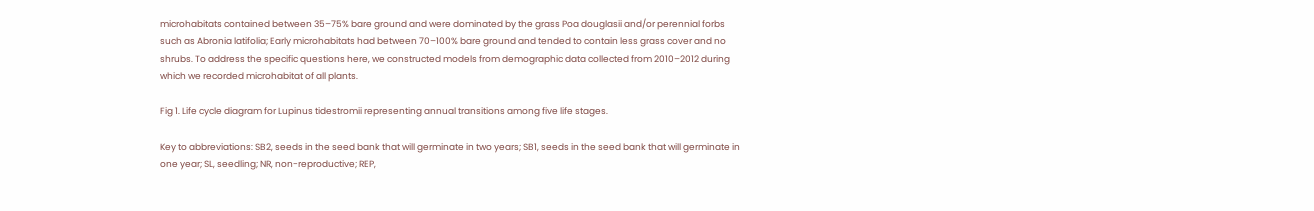microhabitats contained between 35–75% bare ground and were dominated by the grass Poa douglasii and/or perennial forbs such as Abronia latifolia; Early microhabitats had between 70–100% bare ground and tended to contain less grass cover and no shrubs. To address the specific questions here, we constructed models from demographic data collected from 2010–2012 during which we recorded microhabitat of all plants.

Fig 1. Life cycle diagram for Lupinus tidestromii representing annual transitions among five life stages.

Key to abbreviations: SB2, seeds in the seed bank that will germinate in two years; SB1, seeds in the seed bank that will germinate in one year; SL, seedling; NR, non-reproductive; REP,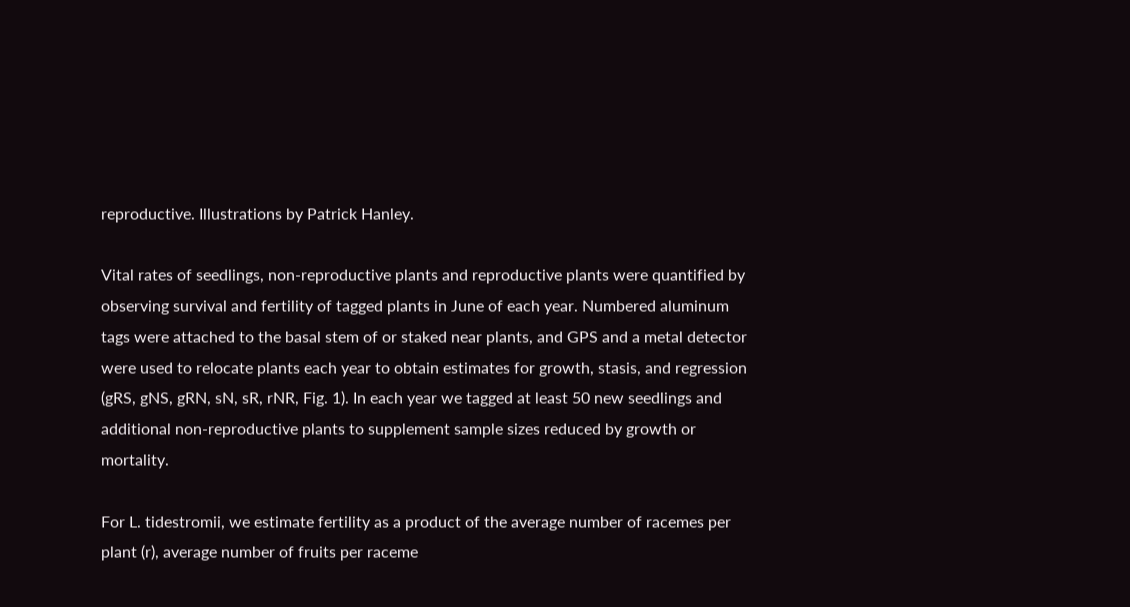reproductive. Illustrations by Patrick Hanley.

Vital rates of seedlings, non-reproductive plants and reproductive plants were quantified by observing survival and fertility of tagged plants in June of each year. Numbered aluminum tags were attached to the basal stem of or staked near plants, and GPS and a metal detector were used to relocate plants each year to obtain estimates for growth, stasis, and regression (gRS, gNS, gRN, sN, sR, rNR, Fig. 1). In each year we tagged at least 50 new seedlings and additional non-reproductive plants to supplement sample sizes reduced by growth or mortality.

For L. tidestromii, we estimate fertility as a product of the average number of racemes per plant (r), average number of fruits per raceme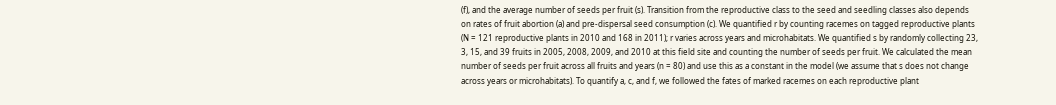(f), and the average number of seeds per fruit (s). Transition from the reproductive class to the seed and seedling classes also depends on rates of fruit abortion (a) and pre-dispersal seed consumption (c). We quantified r by counting racemes on tagged reproductive plants (N = 121 reproductive plants in 2010 and 168 in 2011); r varies across years and microhabitats. We quantified s by randomly collecting 23, 3, 15, and 39 fruits in 2005, 2008, 2009, and 2010 at this field site and counting the number of seeds per fruit. We calculated the mean number of seeds per fruit across all fruits and years (n = 80) and use this as a constant in the model (we assume that s does not change across years or microhabitats). To quantify a, c, and f, we followed the fates of marked racemes on each reproductive plant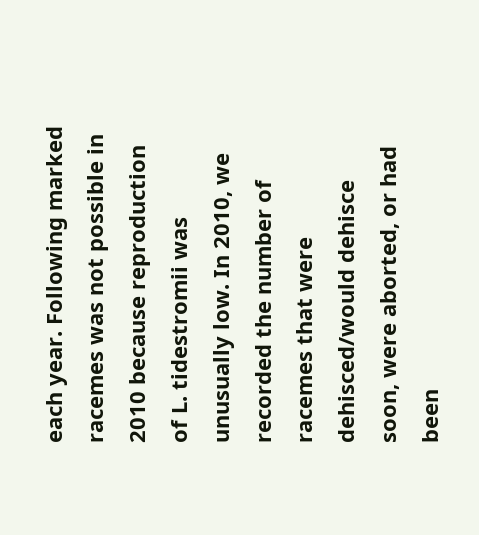each year. Following marked racemes was not possible in 2010 because reproduction of L. tidestromii was unusually low. In 2010, we recorded the number of racemes that were dehisced/would dehisce soon, were aborted, or had been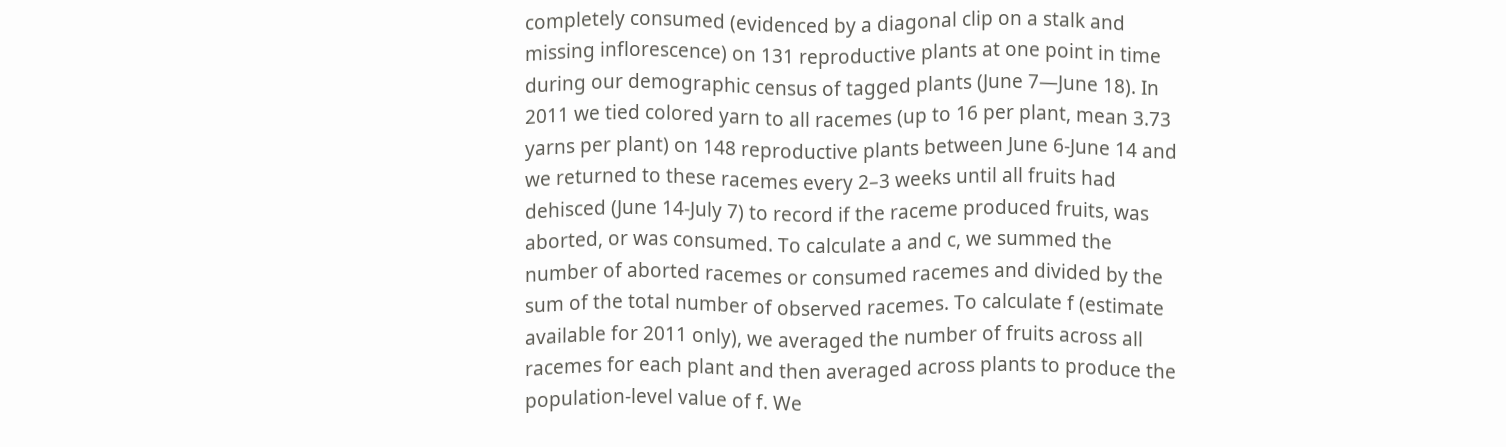completely consumed (evidenced by a diagonal clip on a stalk and missing inflorescence) on 131 reproductive plants at one point in time during our demographic census of tagged plants (June 7—June 18). In 2011 we tied colored yarn to all racemes (up to 16 per plant, mean 3.73 yarns per plant) on 148 reproductive plants between June 6-June 14 and we returned to these racemes every 2–3 weeks until all fruits had dehisced (June 14-July 7) to record if the raceme produced fruits, was aborted, or was consumed. To calculate a and c, we summed the number of aborted racemes or consumed racemes and divided by the sum of the total number of observed racemes. To calculate f (estimate available for 2011 only), we averaged the number of fruits across all racemes for each plant and then averaged across plants to produce the population-level value of f. We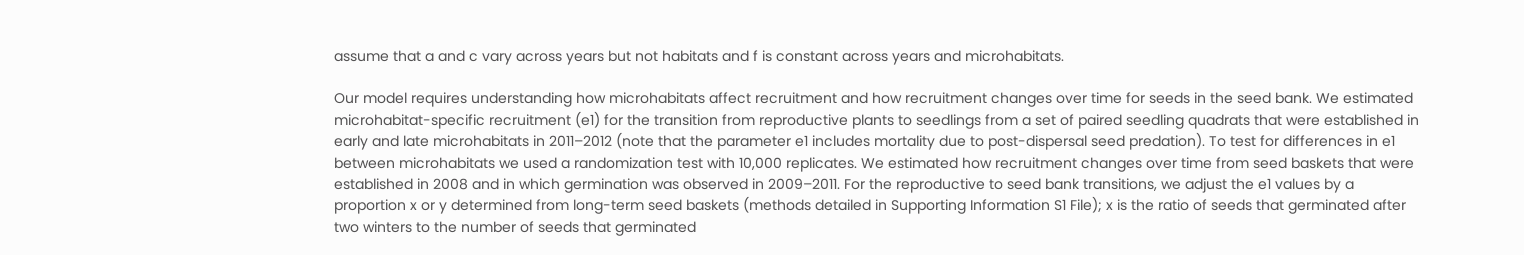assume that a and c vary across years but not habitats and f is constant across years and microhabitats.

Our model requires understanding how microhabitats affect recruitment and how recruitment changes over time for seeds in the seed bank. We estimated microhabitat-specific recruitment (e1) for the transition from reproductive plants to seedlings from a set of paired seedling quadrats that were established in early and late microhabitats in 2011–2012 (note that the parameter e1 includes mortality due to post-dispersal seed predation). To test for differences in e1 between microhabitats we used a randomization test with 10,000 replicates. We estimated how recruitment changes over time from seed baskets that were established in 2008 and in which germination was observed in 2009–2011. For the reproductive to seed bank transitions, we adjust the e1 values by a proportion x or y determined from long-term seed baskets (methods detailed in Supporting Information S1 File); x is the ratio of seeds that germinated after two winters to the number of seeds that germinated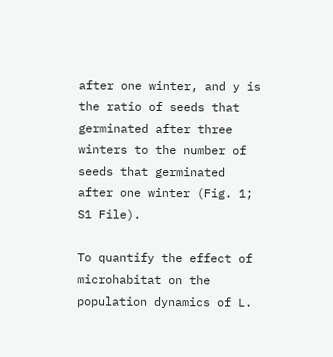after one winter, and y is the ratio of seeds that germinated after three winters to the number of seeds that germinated after one winter (Fig. 1; S1 File).

To quantify the effect of microhabitat on the population dynamics of L.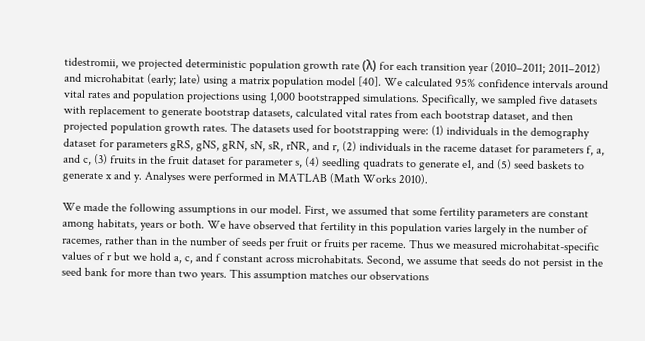tidestromii, we projected deterministic population growth rate (λ) for each transition year (2010–2011; 2011–2012) and microhabitat (early; late) using a matrix population model [40]. We calculated 95% confidence intervals around vital rates and population projections using 1,000 bootstrapped simulations. Specifically, we sampled five datasets with replacement to generate bootstrap datasets, calculated vital rates from each bootstrap dataset, and then projected population growth rates. The datasets used for bootstrapping were: (1) individuals in the demography dataset for parameters gRS, gNS, gRN, sN, sR, rNR, and r, (2) individuals in the raceme dataset for parameters f, a, and c, (3) fruits in the fruit dataset for parameter s, (4) seedling quadrats to generate e1, and (5) seed baskets to generate x and y. Analyses were performed in MATLAB (Math Works 2010).

We made the following assumptions in our model. First, we assumed that some fertility parameters are constant among habitats, years or both. We have observed that fertility in this population varies largely in the number of racemes, rather than in the number of seeds per fruit or fruits per raceme. Thus we measured microhabitat-specific values of r but we hold a, c, and f constant across microhabitats. Second, we assume that seeds do not persist in the seed bank for more than two years. This assumption matches our observations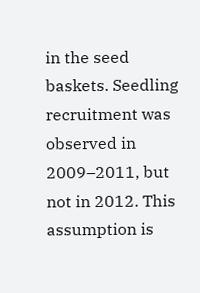in the seed baskets. Seedling recruitment was observed in 2009–2011, but not in 2012. This assumption is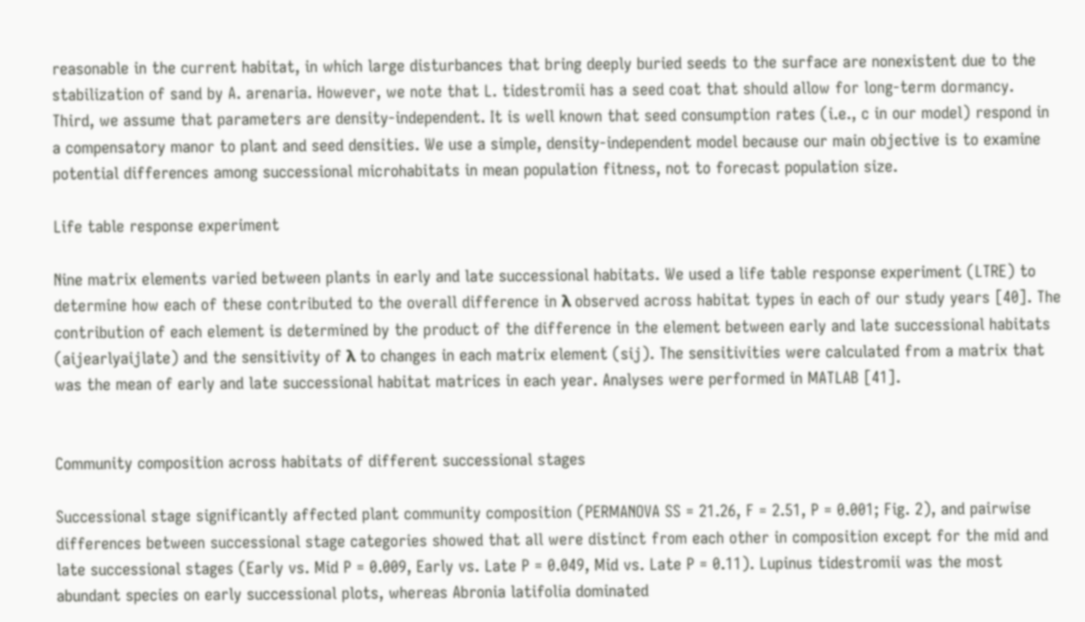reasonable in the current habitat, in which large disturbances that bring deeply buried seeds to the surface are nonexistent due to the stabilization of sand by A. arenaria. However, we note that L. tidestromii has a seed coat that should allow for long-term dormancy. Third, we assume that parameters are density-independent. It is well known that seed consumption rates (i.e., c in our model) respond in a compensatory manor to plant and seed densities. We use a simple, density-independent model because our main objective is to examine potential differences among successional microhabitats in mean population fitness, not to forecast population size.

Life table response experiment

Nine matrix elements varied between plants in early and late successional habitats. We used a life table response experiment (LTRE) to determine how each of these contributed to the overall difference in λ observed across habitat types in each of our study years [40]. The contribution of each element is determined by the product of the difference in the element between early and late successional habitats (aijearlyaijlate) and the sensitivity of λ to changes in each matrix element (sij). The sensitivities were calculated from a matrix that was the mean of early and late successional habitat matrices in each year. Analyses were performed in MATLAB [41].


Community composition across habitats of different successional stages

Successional stage significantly affected plant community composition (PERMANOVA SS = 21.26, F = 2.51, P = 0.001; Fig. 2), and pairwise differences between successional stage categories showed that all were distinct from each other in composition except for the mid and late successional stages (Early vs. Mid P = 0.009, Early vs. Late P = 0.049, Mid vs. Late P = 0.11). Lupinus tidestromii was the most abundant species on early successional plots, whereas Abronia latifolia dominated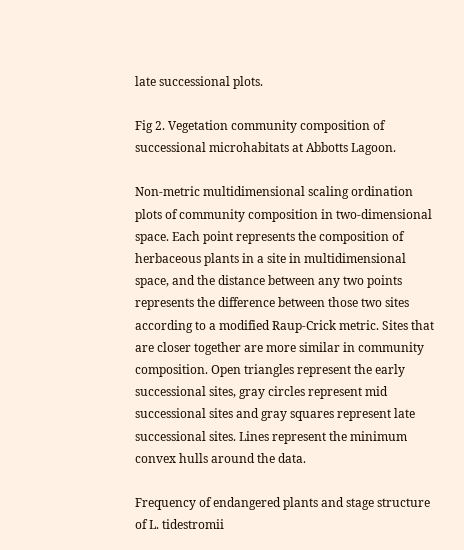late successional plots.

Fig 2. Vegetation community composition of successional microhabitats at Abbotts Lagoon.

Non-metric multidimensional scaling ordination plots of community composition in two-dimensional space. Each point represents the composition of herbaceous plants in a site in multidimensional space, and the distance between any two points represents the difference between those two sites according to a modified Raup-Crick metric. Sites that are closer together are more similar in community composition. Open triangles represent the early successional sites, gray circles represent mid successional sites and gray squares represent late successional sites. Lines represent the minimum convex hulls around the data.

Frequency of endangered plants and stage structure of L. tidestromii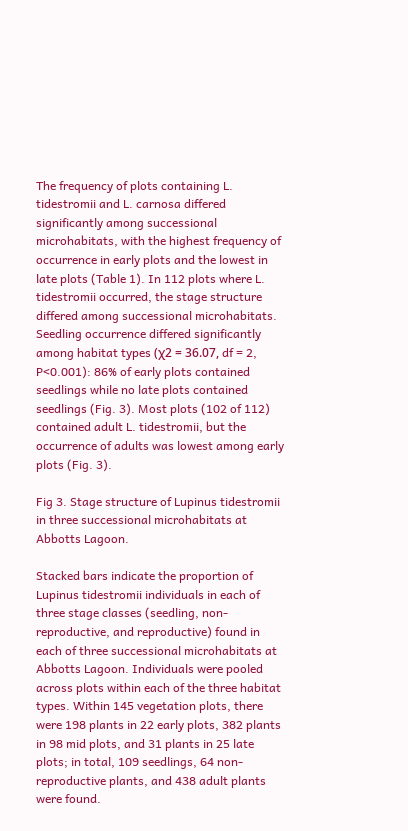The frequency of plots containing L. tidestromii and L. carnosa differed significantly among successional microhabitats, with the highest frequency of occurrence in early plots and the lowest in late plots (Table 1). In 112 plots where L. tidestromii occurred, the stage structure differed among successional microhabitats. Seedling occurrence differed significantly among habitat types (χ2 = 36.07, df = 2, P<0.001): 86% of early plots contained seedlings while no late plots contained seedlings (Fig. 3). Most plots (102 of 112) contained adult L. tidestromii, but the occurrence of adults was lowest among early plots (Fig. 3).

Fig 3. Stage structure of Lupinus tidestromii in three successional microhabitats at Abbotts Lagoon.

Stacked bars indicate the proportion of Lupinus tidestromii individuals in each of three stage classes (seedling, non-reproductive, and reproductive) found in each of three successional microhabitats at Abbotts Lagoon. Individuals were pooled across plots within each of the three habitat types. Within 145 vegetation plots, there were 198 plants in 22 early plots, 382 plants in 98 mid plots, and 31 plants in 25 late plots; in total, 109 seedlings, 64 non-reproductive plants, and 438 adult plants were found.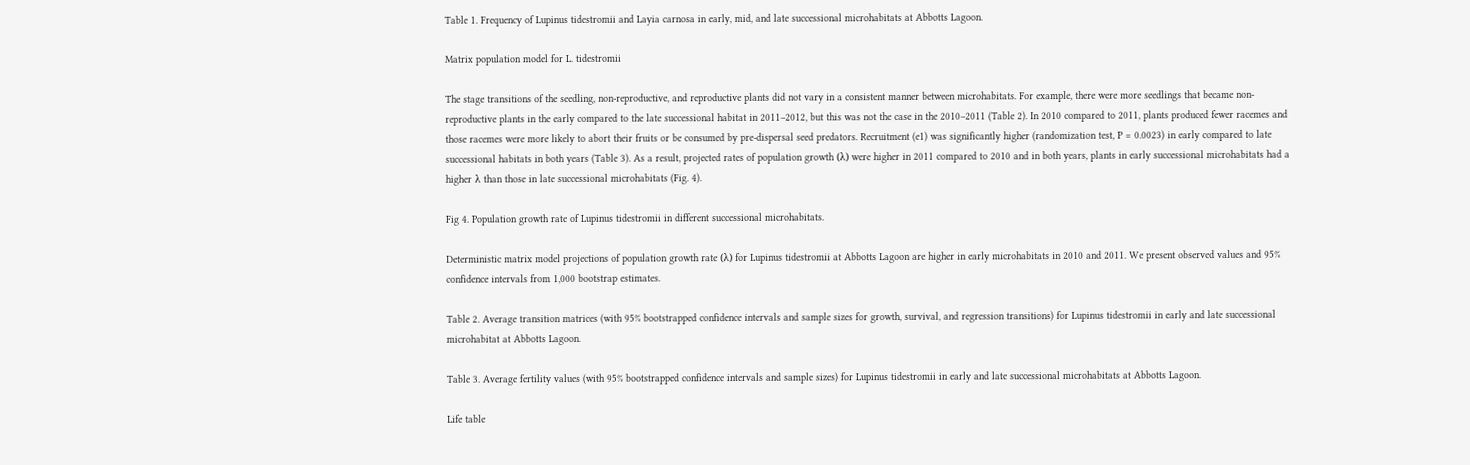Table 1. Frequency of Lupinus tidestromii and Layia carnosa in early, mid, and late successional microhabitats at Abbotts Lagoon.

Matrix population model for L. tidestromii

The stage transitions of the seedling, non-reproductive, and reproductive plants did not vary in a consistent manner between microhabitats. For example, there were more seedlings that became non-reproductive plants in the early compared to the late successional habitat in 2011–2012, but this was not the case in the 2010–2011 (Table 2). In 2010 compared to 2011, plants produced fewer racemes and those racemes were more likely to abort their fruits or be consumed by pre-dispersal seed predators. Recruitment (e1) was significantly higher (randomization test, P = 0.0023) in early compared to late successional habitats in both years (Table 3). As a result, projected rates of population growth (λ) were higher in 2011 compared to 2010 and in both years, plants in early successional microhabitats had a higher λ than those in late successional microhabitats (Fig. 4).

Fig 4. Population growth rate of Lupinus tidestromii in different successional microhabitats.

Deterministic matrix model projections of population growth rate (λ) for Lupinus tidestromii at Abbotts Lagoon are higher in early microhabitats in 2010 and 2011. We present observed values and 95% confidence intervals from 1,000 bootstrap estimates.

Table 2. Average transition matrices (with 95% bootstrapped confidence intervals and sample sizes for growth, survival, and regression transitions) for Lupinus tidestromii in early and late successional microhabitat at Abbotts Lagoon.

Table 3. Average fertility values (with 95% bootstrapped confidence intervals and sample sizes) for Lupinus tidestromii in early and late successional microhabitats at Abbotts Lagoon.

Life table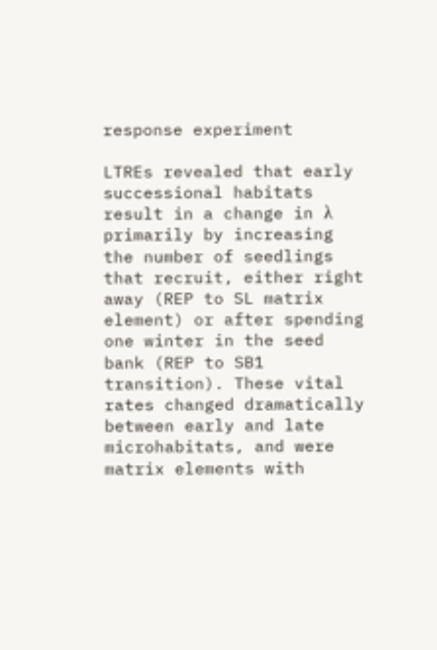response experiment

LTREs revealed that early successional habitats result in a change in λ primarily by increasing the number of seedlings that recruit, either right away (REP to SL matrix element) or after spending one winter in the seed bank (REP to SB1 transition). These vital rates changed dramatically between early and late microhabitats, and were matrix elements with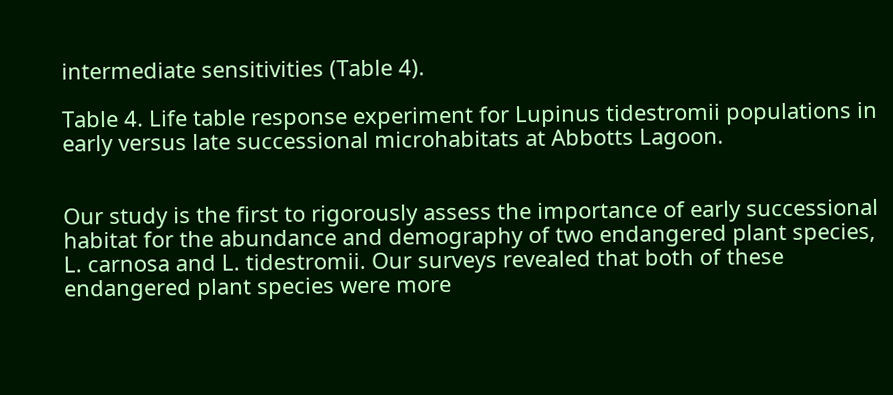intermediate sensitivities (Table 4).

Table 4. Life table response experiment for Lupinus tidestromii populations in early versus late successional microhabitats at Abbotts Lagoon.


Our study is the first to rigorously assess the importance of early successional habitat for the abundance and demography of two endangered plant species, L. carnosa and L. tidestromii. Our surveys revealed that both of these endangered plant species were more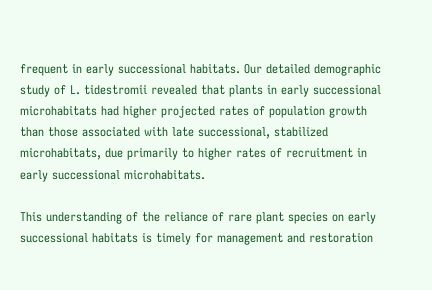frequent in early successional habitats. Our detailed demographic study of L. tidestromii revealed that plants in early successional microhabitats had higher projected rates of population growth than those associated with late successional, stabilized microhabitats, due primarily to higher rates of recruitment in early successional microhabitats.

This understanding of the reliance of rare plant species on early successional habitats is timely for management and restoration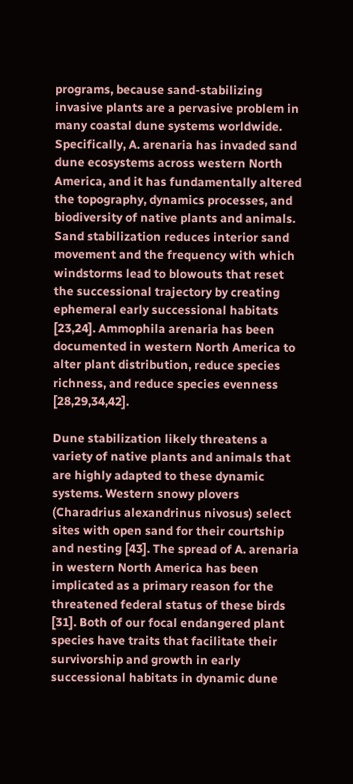programs, because sand-stabilizing invasive plants are a pervasive problem in many coastal dune systems worldwide. Specifically, A. arenaria has invaded sand dune ecosystems across western North America, and it has fundamentally altered the topography, dynamics processes, and biodiversity of native plants and animals. Sand stabilization reduces interior sand movement and the frequency with which windstorms lead to blowouts that reset the successional trajectory by creating ephemeral early successional habitats [23,24]. Ammophila arenaria has been documented in western North America to alter plant distribution, reduce species richness, and reduce species evenness [28,29,34,42].

Dune stabilization likely threatens a variety of native plants and animals that are highly adapted to these dynamic systems. Western snowy plovers (Charadrius alexandrinus nivosus) select sites with open sand for their courtship and nesting [43]. The spread of A. arenaria in western North America has been implicated as a primary reason for the threatened federal status of these birds [31]. Both of our focal endangered plant species have traits that facilitate their survivorship and growth in early successional habitats in dynamic dune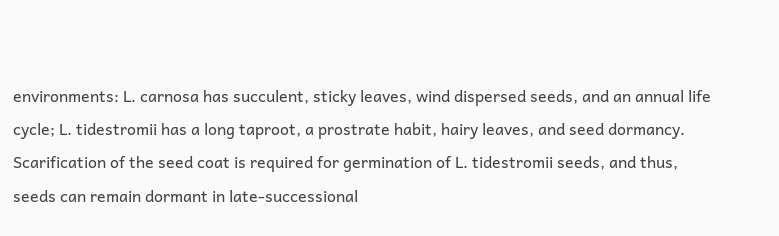environments: L. carnosa has succulent, sticky leaves, wind dispersed seeds, and an annual life cycle; L. tidestromii has a long taproot, a prostrate habit, hairy leaves, and seed dormancy. Scarification of the seed coat is required for germination of L. tidestromii seeds, and thus, seeds can remain dormant in late-successional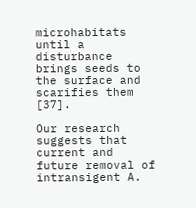microhabitats until a disturbance brings seeds to the surface and scarifies them [37].

Our research suggests that current and future removal of intransigent A.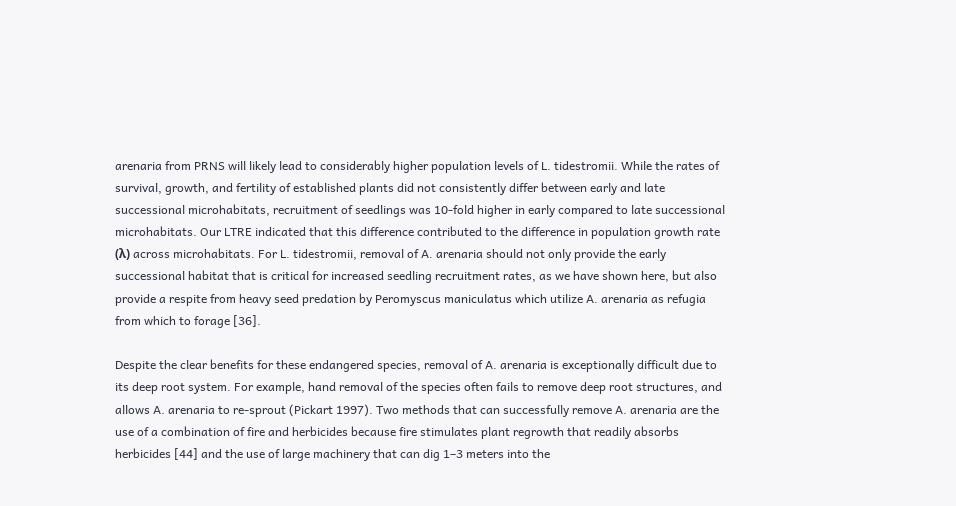arenaria from PRNS will likely lead to considerably higher population levels of L. tidestromii. While the rates of survival, growth, and fertility of established plants did not consistently differ between early and late successional microhabitats, recruitment of seedlings was 10-fold higher in early compared to late successional microhabitats. Our LTRE indicated that this difference contributed to the difference in population growth rate (λ) across microhabitats. For L. tidestromii, removal of A. arenaria should not only provide the early successional habitat that is critical for increased seedling recruitment rates, as we have shown here, but also provide a respite from heavy seed predation by Peromyscus maniculatus which utilize A. arenaria as refugia from which to forage [36].

Despite the clear benefits for these endangered species, removal of A. arenaria is exceptionally difficult due to its deep root system. For example, hand removal of the species often fails to remove deep root structures, and allows A. arenaria to re-sprout (Pickart 1997). Two methods that can successfully remove A. arenaria are the use of a combination of fire and herbicides because fire stimulates plant regrowth that readily absorbs herbicides [44] and the use of large machinery that can dig 1–3 meters into the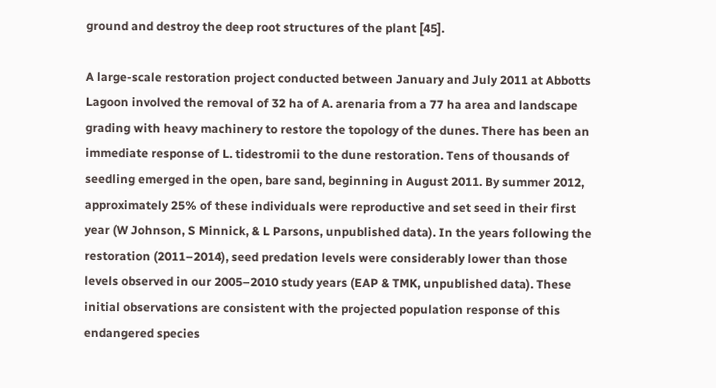ground and destroy the deep root structures of the plant [45].

A large-scale restoration project conducted between January and July 2011 at Abbotts Lagoon involved the removal of 32 ha of A. arenaria from a 77 ha area and landscape grading with heavy machinery to restore the topology of the dunes. There has been an immediate response of L. tidestromii to the dune restoration. Tens of thousands of seedling emerged in the open, bare sand, beginning in August 2011. By summer 2012, approximately 25% of these individuals were reproductive and set seed in their first year (W Johnson, S Minnick, & L Parsons, unpublished data). In the years following the restoration (2011–2014), seed predation levels were considerably lower than those levels observed in our 2005–2010 study years (EAP & TMK, unpublished data). These initial observations are consistent with the projected population response of this endangered species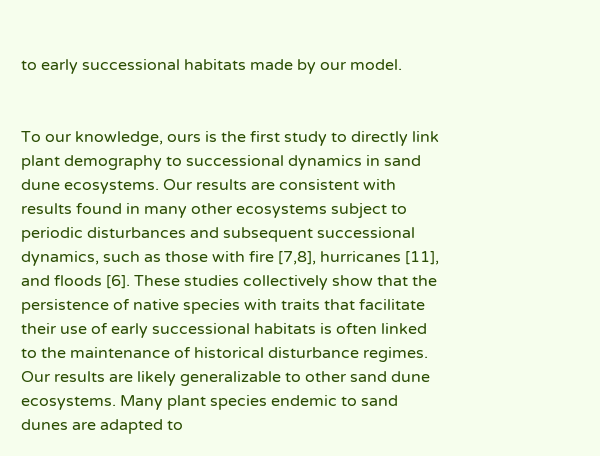to early successional habitats made by our model.


To our knowledge, ours is the first study to directly link plant demography to successional dynamics in sand dune ecosystems. Our results are consistent with results found in many other ecosystems subject to periodic disturbances and subsequent successional dynamics, such as those with fire [7,8], hurricanes [11], and floods [6]. These studies collectively show that the persistence of native species with traits that facilitate their use of early successional habitats is often linked to the maintenance of historical disturbance regimes. Our results are likely generalizable to other sand dune ecosystems. Many plant species endemic to sand dunes are adapted to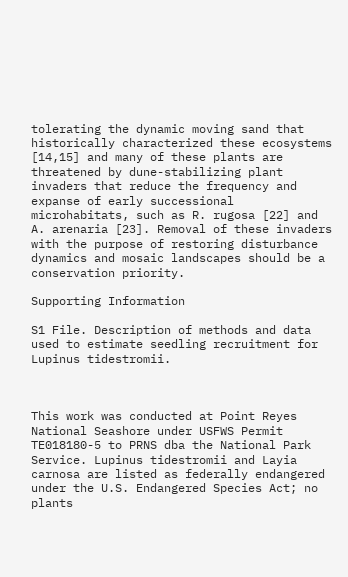tolerating the dynamic moving sand that historically characterized these ecosystems [14,15] and many of these plants are threatened by dune-stabilizing plant invaders that reduce the frequency and expanse of early successional microhabitats, such as R. rugosa [22] and A. arenaria [23]. Removal of these invaders with the purpose of restoring disturbance dynamics and mosaic landscapes should be a conservation priority.

Supporting Information

S1 File. Description of methods and data used to estimate seedling recruitment for Lupinus tidestromii.



This work was conducted at Point Reyes National Seashore under USFWS Permit TE018180-5 to PRNS dba the National Park Service. Lupinus tidestromii and Layia carnosa are listed as federally endangered under the U.S. Endangered Species Act; no plants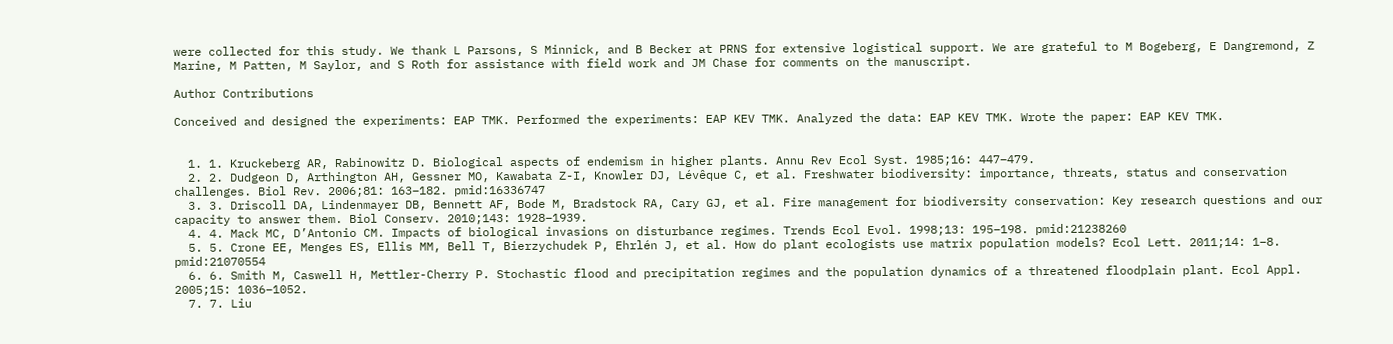were collected for this study. We thank L Parsons, S Minnick, and B Becker at PRNS for extensive logistical support. We are grateful to M Bogeberg, E Dangremond, Z Marine, M Patten, M Saylor, and S Roth for assistance with field work and JM Chase for comments on the manuscript.

Author Contributions

Conceived and designed the experiments: EAP TMK. Performed the experiments: EAP KEV TMK. Analyzed the data: EAP KEV TMK. Wrote the paper: EAP KEV TMK.


  1. 1. Kruckeberg AR, Rabinowitz D. Biological aspects of endemism in higher plants. Annu Rev Ecol Syst. 1985;16: 447–479.
  2. 2. Dudgeon D, Arthington AH, Gessner MO, Kawabata Z-I, Knowler DJ, Lévêque C, et al. Freshwater biodiversity: importance, threats, status and conservation challenges. Biol Rev. 2006;81: 163–182. pmid:16336747
  3. 3. Driscoll DA, Lindenmayer DB, Bennett AF, Bode M, Bradstock RA, Cary GJ, et al. Fire management for biodiversity conservation: Key research questions and our capacity to answer them. Biol Conserv. 2010;143: 1928–1939.
  4. 4. Mack MC, D’Antonio CM. Impacts of biological invasions on disturbance regimes. Trends Ecol Evol. 1998;13: 195–198. pmid:21238260
  5. 5. Crone EE, Menges ES, Ellis MM, Bell T, Bierzychudek P, Ehrlén J, et al. How do plant ecologists use matrix population models? Ecol Lett. 2011;14: 1–8. pmid:21070554
  6. 6. Smith M, Caswell H, Mettler-Cherry P. Stochastic flood and precipitation regimes and the population dynamics of a threatened floodplain plant. Ecol Appl. 2005;15: 1036–1052.
  7. 7. Liu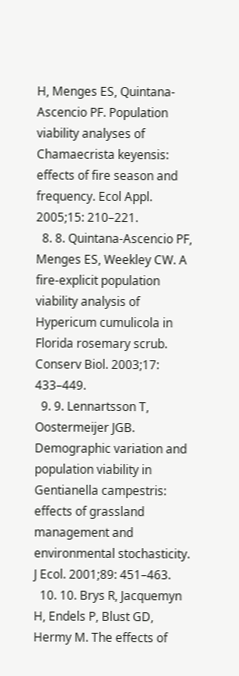H, Menges ES, Quintana-Ascencio PF. Population viability analyses of Chamaecrista keyensis: effects of fire season and frequency. Ecol Appl. 2005;15: 210–221.
  8. 8. Quintana-Ascencio PF, Menges ES, Weekley CW. A fire-explicit population viability analysis of Hypericum cumulicola in Florida rosemary scrub. Conserv Biol. 2003;17: 433–449.
  9. 9. Lennartsson T, Oostermeijer JGB. Demographic variation and population viability in Gentianella campestris: effects of grassland management and environmental stochasticity. J Ecol. 2001;89: 451–463.
  10. 10. Brys R, Jacquemyn H, Endels P, Blust GD, Hermy M. The effects of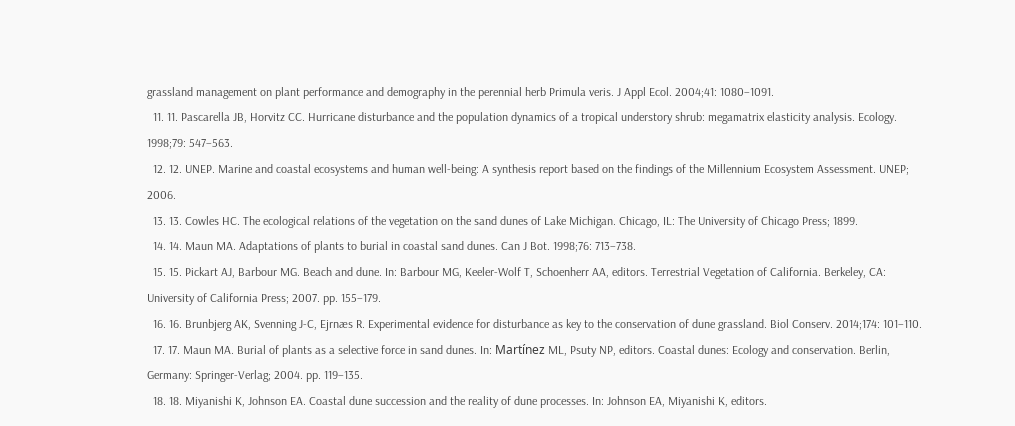grassland management on plant performance and demography in the perennial herb Primula veris. J Appl Ecol. 2004;41: 1080–1091.
  11. 11. Pascarella JB, Horvitz CC. Hurricane disturbance and the population dynamics of a tropical understory shrub: megamatrix elasticity analysis. Ecology. 1998;79: 547–563.
  12. 12. UNEP. Marine and coastal ecosystems and human well-being: A synthesis report based on the findings of the Millennium Ecosystem Assessment. UNEP; 2006.
  13. 13. Cowles HC. The ecological relations of the vegetation on the sand dunes of Lake Michigan. Chicago, IL: The University of Chicago Press; 1899.
  14. 14. Maun MA. Adaptations of plants to burial in coastal sand dunes. Can J Bot. 1998;76: 713–738.
  15. 15. Pickart AJ, Barbour MG. Beach and dune. In: Barbour MG, Keeler-Wolf T, Schoenherr AA, editors. Terrestrial Vegetation of California. Berkeley, CA: University of California Press; 2007. pp. 155–179.
  16. 16. Brunbjerg AK, Svenning J-C, Ejrnæs R. Experimental evidence for disturbance as key to the conservation of dune grassland. Biol Conserv. 2014;174: 101–110.
  17. 17. Maun MA. Burial of plants as a selective force in sand dunes. In: Martínez ML, Psuty NP, editors. Coastal dunes: Ecology and conservation. Berlin, Germany: Springer-Verlag; 2004. pp. 119–135.
  18. 18. Miyanishi K, Johnson EA. Coastal dune succession and the reality of dune processes. In: Johnson EA, Miyanishi K, editors.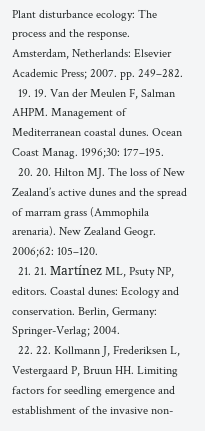Plant disturbance ecology: The process and the response. Amsterdam, Netherlands: Elsevier Academic Press; 2007. pp. 249–282.
  19. 19. Van der Meulen F, Salman AHPM. Management of Mediterranean coastal dunes. Ocean Coast Manag. 1996;30: 177–195.
  20. 20. Hilton MJ. The loss of New Zealand’s active dunes and the spread of marram grass (Ammophila arenaria). New Zealand Geogr. 2006;62: 105–120.
  21. 21. Martínez ML, Psuty NP, editors. Coastal dunes: Ecology and conservation. Berlin, Germany: Springer-Verlag; 2004.
  22. 22. Kollmann J, Frederiksen L, Vestergaard P, Bruun HH. Limiting factors for seedling emergence and establishment of the invasive non-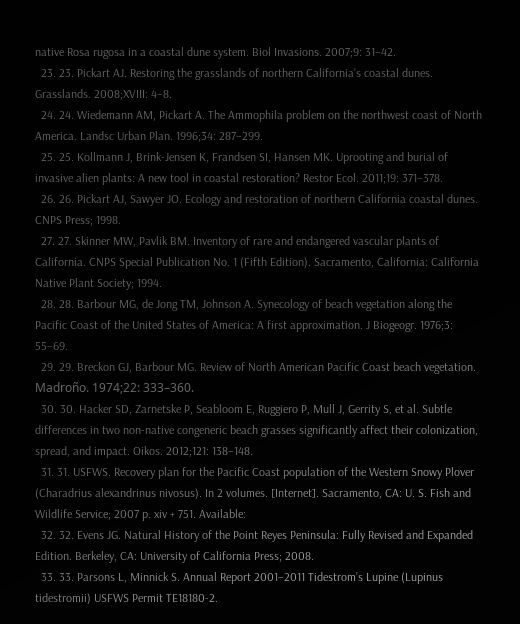native Rosa rugosa in a coastal dune system. Biol Invasions. 2007;9: 31–42.
  23. 23. Pickart AJ. Restoring the grasslands of northern California’s coastal dunes. Grasslands. 2008;XVIII: 4–8.
  24. 24. Wiedemann AM, Pickart A. The Ammophila problem on the northwest coast of North America. Landsc Urban Plan. 1996;34: 287–299.
  25. 25. Kollmann J, Brink-Jensen K, Frandsen SI, Hansen MK. Uprooting and burial of invasive alien plants: A new tool in coastal restoration? Restor Ecol. 2011;19: 371–378.
  26. 26. Pickart AJ, Sawyer JO. Ecology and restoration of northern California coastal dunes. CNPS Press; 1998.
  27. 27. Skinner MW, Pavlik BM. Inventory of rare and endangered vascular plants of California. CNPS Special Publication No. 1 (Fifth Edition). Sacramento, California: California Native Plant Society; 1994.
  28. 28. Barbour MG, de Jong TM, Johnson A. Synecology of beach vegetation along the Pacific Coast of the United States of America: A first approximation. J Biogeogr. 1976;3: 55–69.
  29. 29. Breckon GJ, Barbour MG. Review of North American Pacific Coast beach vegetation. Madroño. 1974;22: 333–360.
  30. 30. Hacker SD, Zarnetske P, Seabloom E, Ruggiero P, Mull J, Gerrity S, et al. Subtle differences in two non-native congeneric beach grasses significantly affect their colonization, spread, and impact. Oikos. 2012;121: 138–148.
  31. 31. USFWS. Recovery plan for the Pacific Coast population of the Western Snowy Plover (Charadrius alexandrinus nivosus). In 2 volumes. [Internet]. Sacramento, CA: U. S. Fish and Wildlife Service; 2007 p. xiv + 751. Available:
  32. 32. Evens JG. Natural History of the Point Reyes Peninsula: Fully Revised and Expanded Edition. Berkeley, CA: University of California Press; 2008.
  33. 33. Parsons L, Minnick S. Annual Report 2001–2011 Tidestrom’s Lupine (Lupinus tidestromii) USFWS Permit TE18180-2.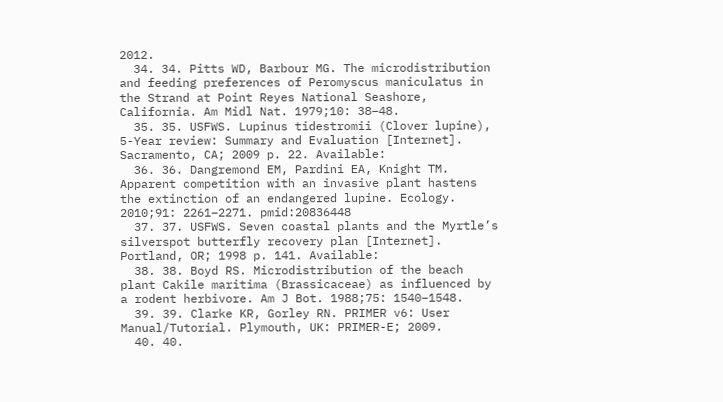2012.
  34. 34. Pitts WD, Barbour MG. The microdistribution and feeding preferences of Peromyscus maniculatus in the Strand at Point Reyes National Seashore, California. Am Midl Nat. 1979;10: 38–48.
  35. 35. USFWS. Lupinus tidestromii (Clover lupine), 5-Year review: Summary and Evaluation [Internet]. Sacramento, CA; 2009 p. 22. Available:
  36. 36. Dangremond EM, Pardini EA, Knight TM. Apparent competition with an invasive plant hastens the extinction of an endangered lupine. Ecology. 2010;91: 2261–2271. pmid:20836448
  37. 37. USFWS. Seven coastal plants and the Myrtle’s silverspot butterfly recovery plan [Internet]. Portland, OR; 1998 p. 141. Available:
  38. 38. Boyd RS. Microdistribution of the beach plant Cakile maritima (Brassicaceae) as influenced by a rodent herbivore. Am J Bot. 1988;75: 1540–1548.
  39. 39. Clarke KR, Gorley RN. PRIMER v6: User Manual/Tutorial. Plymouth, UK: PRIMER-E; 2009.
  40. 40.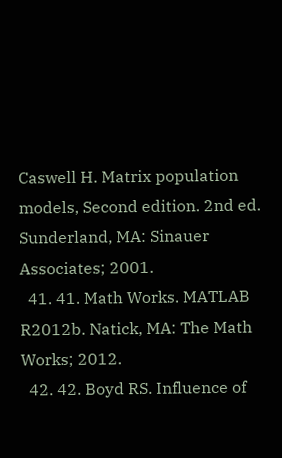Caswell H. Matrix population models, Second edition. 2nd ed. Sunderland, MA: Sinauer Associates; 2001.
  41. 41. Math Works. MATLAB R2012b. Natick, MA: The Math Works; 2012.
  42. 42. Boyd RS. Influence of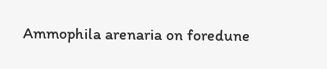Ammophila arenaria on foredune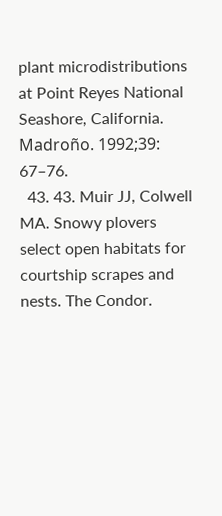plant microdistributions at Point Reyes National Seashore, California. Madroño. 1992;39: 67–76.
  43. 43. Muir JJ, Colwell MA. Snowy plovers select open habitats for courtship scrapes and nests. The Condor.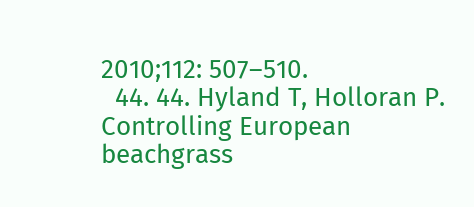2010;112: 507–510.
  44. 44. Hyland T, Holloran P. Controlling European beachgrass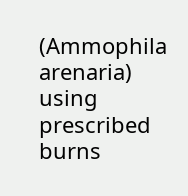(Ammophila arenaria) using prescribed burns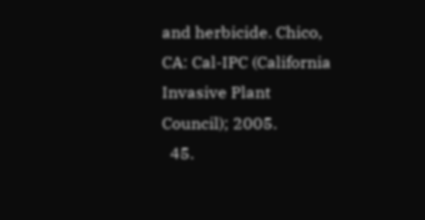and herbicide. Chico, CA: Cal-IPC (California Invasive Plant Council); 2005.
  45.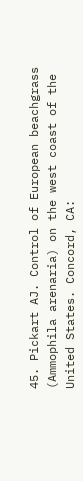45. Pickart AJ. Control of European beachgrass (Ammophila arenaria) on the west coast of the United States. Concord, CA: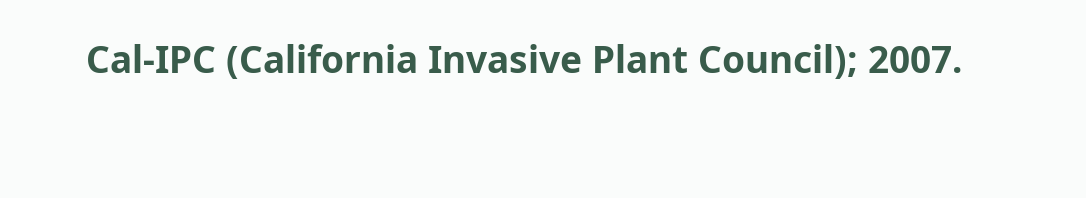Cal-IPC (California Invasive Plant Council); 2007.